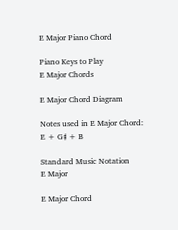E Major Piano Chord

Piano Keys to Play
E Major Chords

E Major Chord Diagram

Notes used in E Major Chord:
E + G♯ + B

Standard Music Notation
E Major

E Major Chord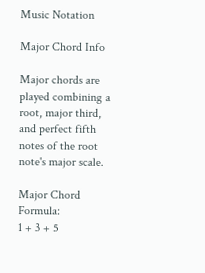Music Notation

Major Chord Info

Major chords are played combining a root, major third, and perfect fifth notes of the root note's major scale.

Major Chord Formula:
1 + 3 + 5